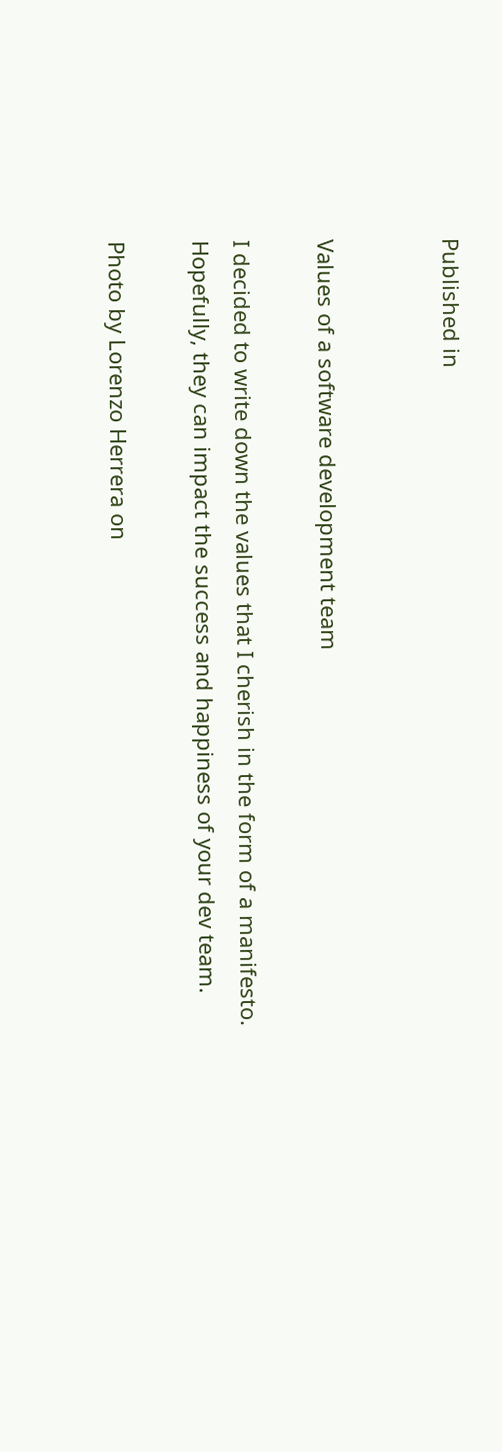Published in


Values of a software development team

I decided to write down the values that I cherish in the form of a manifesto. Hopefully, they can impact the success and happiness of your dev team.

Photo by Lorenzo Herrera on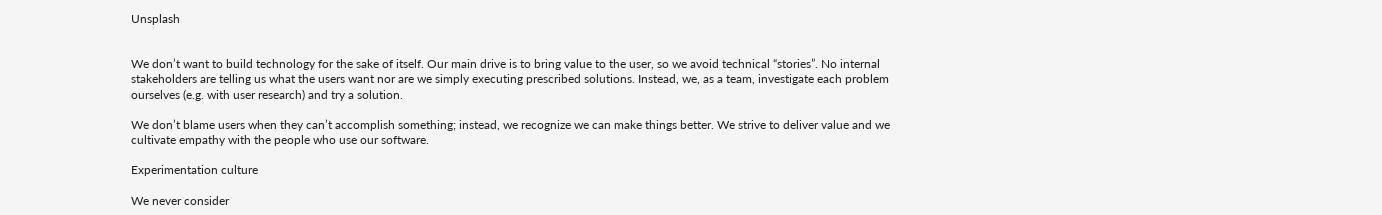Unsplash


We don’t want to build technology for the sake of itself. Our main drive is to bring value to the user, so we avoid technical “stories”. No internal stakeholders are telling us what the users want nor are we simply executing prescribed solutions. Instead, we, as a team, investigate each problem ourselves (e.g. with user research) and try a solution.

We don’t blame users when they can’t accomplish something; instead, we recognize we can make things better. We strive to deliver value and we cultivate empathy with the people who use our software.

Experimentation culture

We never consider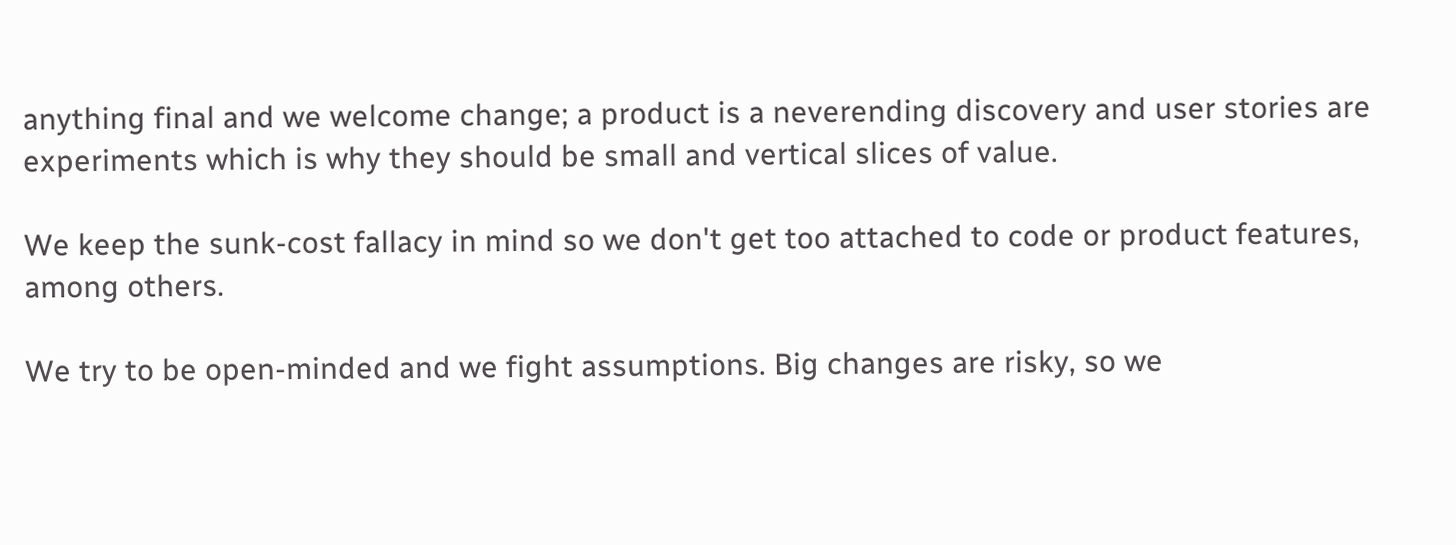anything final and we welcome change; a product is a neverending discovery and user stories are experiments which is why they should be small and vertical slices of value.

We keep the sunk-cost fallacy in mind so we don't get too attached to code or product features, among others.

We try to be open-minded and we fight assumptions. Big changes are risky, so we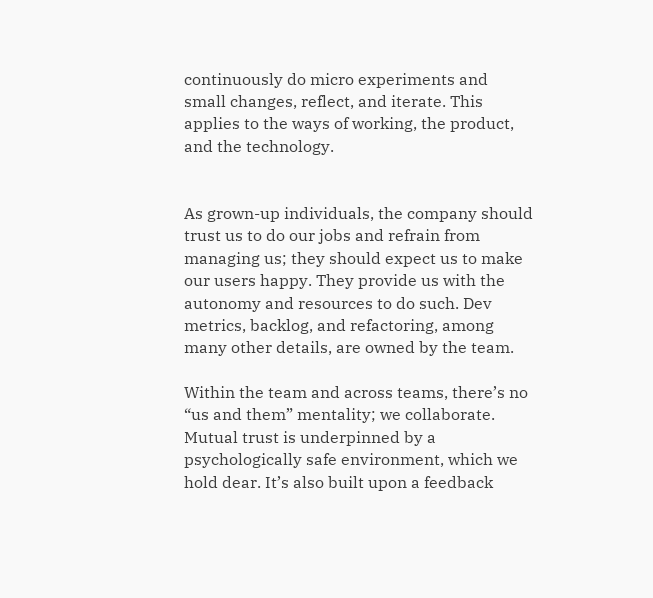continuously do micro experiments and small changes, reflect, and iterate. This applies to the ways of working, the product, and the technology.


As grown-up individuals, the company should trust us to do our jobs and refrain from managing us; they should expect us to make our users happy. They provide us with the autonomy and resources to do such. Dev metrics, backlog, and refactoring, among many other details, are owned by the team.

Within the team and across teams, there’s no “us and them” mentality; we collaborate. Mutual trust is underpinned by a psychologically safe environment, which we hold dear. It’s also built upon a feedback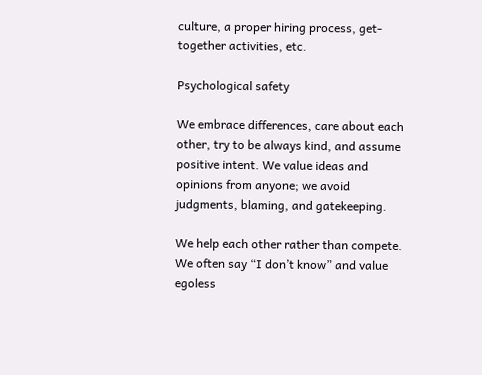culture, a proper hiring process, get-together activities, etc.

Psychological safety

We embrace differences, care about each other, try to be always kind, and assume positive intent. We value ideas and opinions from anyone; we avoid judgments, blaming, and gatekeeping.

We help each other rather than compete. We often say “I don’t know” and value egoless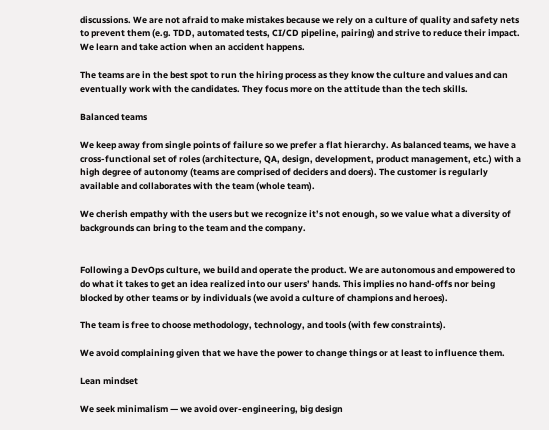discussions. We are not afraid to make mistakes because we rely on a culture of quality and safety nets to prevent them (e.g. TDD, automated tests, CI/CD pipeline, pairing) and strive to reduce their impact. We learn and take action when an accident happens.

The teams are in the best spot to run the hiring process as they know the culture and values and can eventually work with the candidates. They focus more on the attitude than the tech skills.

Balanced teams

We keep away from single points of failure so we prefer a flat hierarchy. As balanced teams, we have a cross-functional set of roles (architecture, QA, design, development, product management, etc.) with a high degree of autonomy (teams are comprised of deciders and doers). The customer is regularly available and collaborates with the team (whole team).

We cherish empathy with the users but we recognize it’s not enough, so we value what a diversity of backgrounds can bring to the team and the company.


Following a DevOps culture, we build and operate the product. We are autonomous and empowered to do what it takes to get an idea realized into our users’ hands. This implies no hand-offs nor being blocked by other teams or by individuals (we avoid a culture of champions and heroes).

The team is free to choose methodology, technology, and tools (with few constraints).

We avoid complaining given that we have the power to change things or at least to influence them.

Lean mindset

We seek minimalism — we avoid over-engineering, big design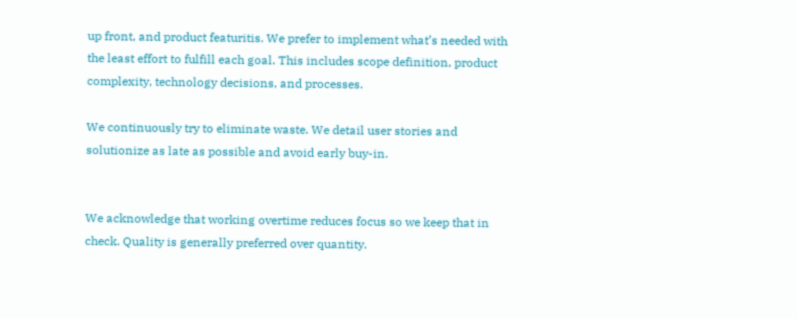up front, and product featuritis. We prefer to implement what’s needed with the least effort to fulfill each goal. This includes scope definition, product complexity, technology decisions, and processes.

We continuously try to eliminate waste. We detail user stories and solutionize as late as possible and avoid early buy-in.


We acknowledge that working overtime reduces focus so we keep that in check. Quality is generally preferred over quantity.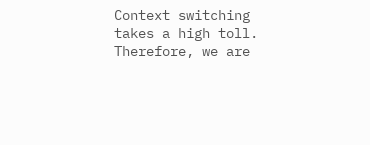Context switching takes a high toll. Therefore, we are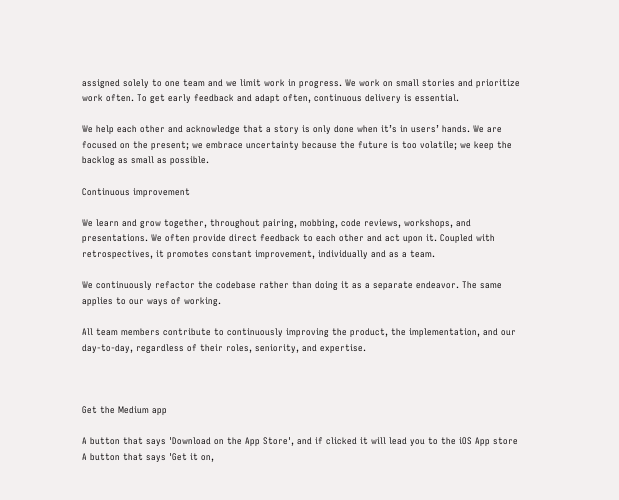assigned solely to one team and we limit work in progress. We work on small stories and prioritize work often. To get early feedback and adapt often, continuous delivery is essential.

We help each other and acknowledge that a story is only done when it’s in users’ hands. We are focused on the present; we embrace uncertainty because the future is too volatile; we keep the backlog as small as possible.

Continuous improvement

We learn and grow together, throughout pairing, mobbing, code reviews, workshops, and presentations. We often provide direct feedback to each other and act upon it. Coupled with retrospectives, it promotes constant improvement, individually and as a team.

We continuously refactor the codebase rather than doing it as a separate endeavor. The same applies to our ways of working.

All team members contribute to continuously improving the product, the implementation, and our day-to-day, regardless of their roles, seniority, and expertise.



Get the Medium app

A button that says 'Download on the App Store', and if clicked it will lead you to the iOS App store
A button that says 'Get it on,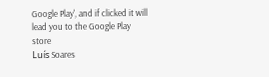Google Play', and if clicked it will lead you to the Google Play store
Luís Soares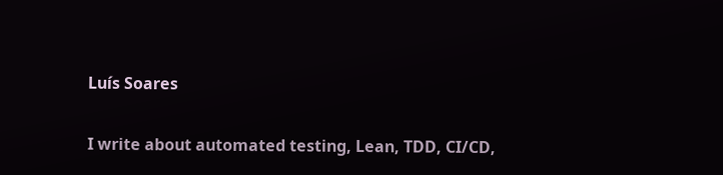Luís Soares


I write about automated testing, Lean, TDD, CI/CD,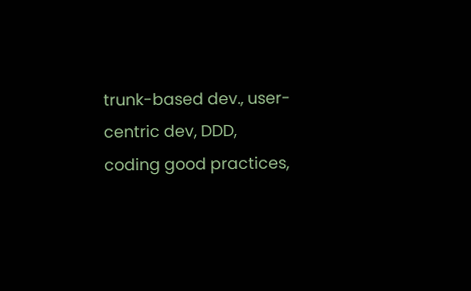trunk-based dev., user-centric dev, DDD, coding good practices,